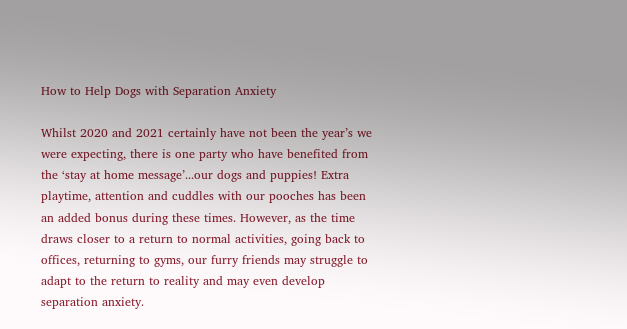How to Help Dogs with Separation Anxiety

Whilst 2020 and 2021 certainly have not been the year’s we were expecting, there is one party who have benefited from the ‘stay at home message’...our dogs and puppies! Extra playtime, attention and cuddles with our pooches has been an added bonus during these times. However, as the time draws closer to a return to normal activities, going back to offices, returning to gyms, our furry friends may struggle to adapt to the return to reality and may even develop separation anxiety.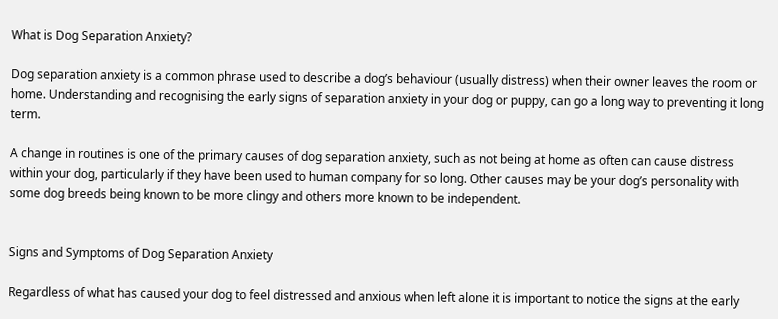What is Dog Separation Anxiety?

Dog separation anxiety is a common phrase used to describe a dog’s behaviour (usually distress) when their owner leaves the room or home. Understanding and recognising the early signs of separation anxiety in your dog or puppy, can go a long way to preventing it long term.

A change in routines is one of the primary causes of dog separation anxiety, such as not being at home as often can cause distress within your dog, particularly if they have been used to human company for so long. Other causes may be your dog’s personality with some dog breeds being known to be more clingy and others more known to be independent.


Signs and Symptoms of Dog Separation Anxiety

Regardless of what has caused your dog to feel distressed and anxious when left alone it is important to notice the signs at the early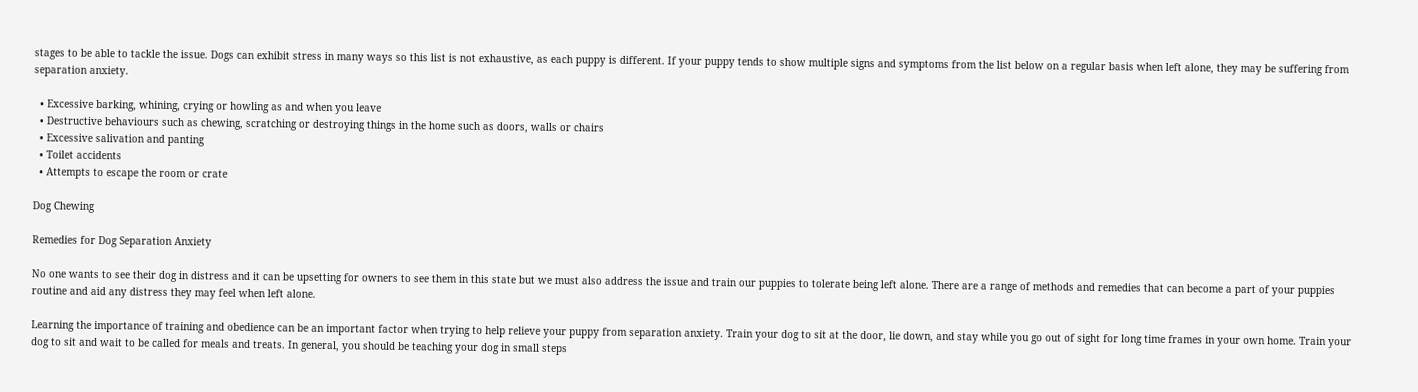stages to be able to tackle the issue. Dogs can exhibit stress in many ways so this list is not exhaustive, as each puppy is different. If your puppy tends to show multiple signs and symptoms from the list below on a regular basis when left alone, they may be suffering from separation anxiety.

  • Excessive barking, whining, crying or howling as and when you leave
  • Destructive behaviours such as chewing, scratching or destroying things in the home such as doors, walls or chairs
  • Excessive salivation and panting
  • Toilet accidents
  • Attempts to escape the room or crate

Dog Chewing

Remedies for Dog Separation Anxiety

No one wants to see their dog in distress and it can be upsetting for owners to see them in this state but we must also address the issue and train our puppies to tolerate being left alone. There are a range of methods and remedies that can become a part of your puppies routine and aid any distress they may feel when left alone.

Learning the importance of training and obedience can be an important factor when trying to help relieve your puppy from separation anxiety. Train your dog to sit at the door, lie down, and stay while you go out of sight for long time frames in your own home. Train your dog to sit and wait to be called for meals and treats. In general, you should be teaching your dog in small steps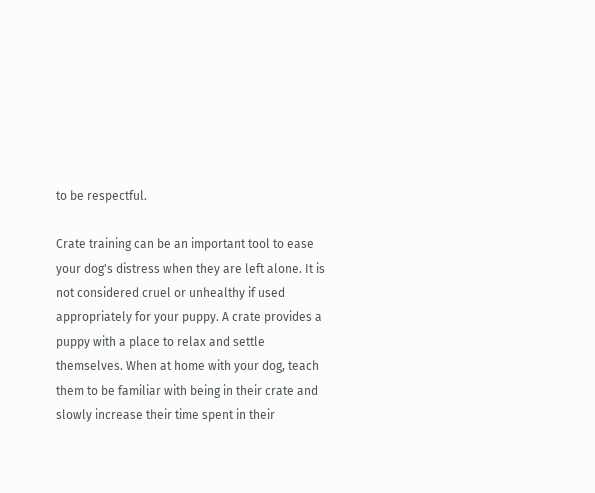to be respectful.

Crate training can be an important tool to ease your dog's distress when they are left alone. It is not considered cruel or unhealthy if used appropriately for your puppy. A crate provides a puppy with a place to relax and settle themselves. When at home with your dog, teach them to be familiar with being in their crate and slowly increase their time spent in their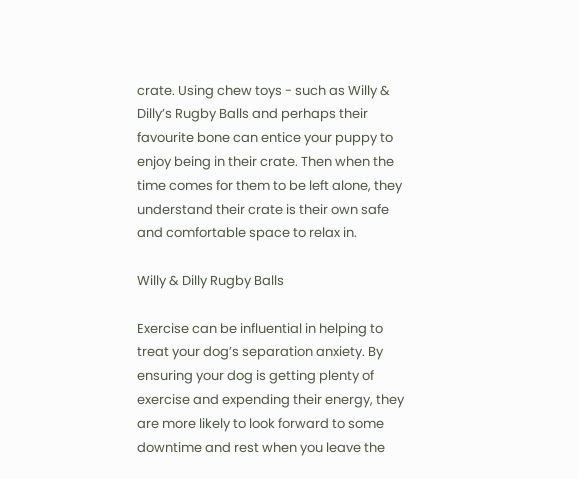crate. Using chew toys - such as Willy & Dilly’s Rugby Balls and perhaps their favourite bone can entice your puppy to enjoy being in their crate. Then when the time comes for them to be left alone, they understand their crate is their own safe and comfortable space to relax in.

Willy & Dilly Rugby Balls

Exercise can be influential in helping to treat your dog’s separation anxiety. By ensuring your dog is getting plenty of exercise and expending their energy, they are more likely to look forward to some downtime and rest when you leave the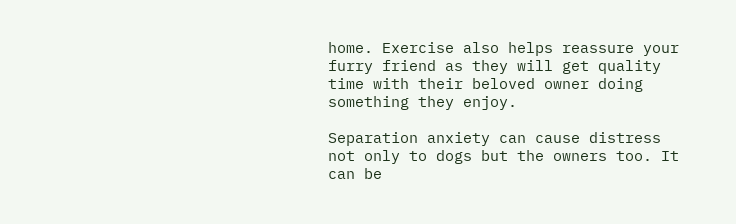home. Exercise also helps reassure your furry friend as they will get quality time with their beloved owner doing something they enjoy.

Separation anxiety can cause distress not only to dogs but the owners too. It can be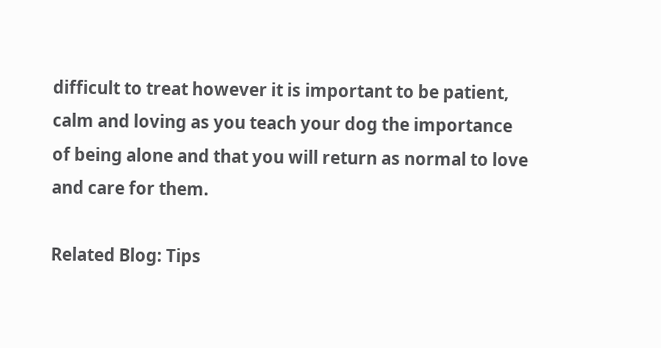difficult to treat however it is important to be patient, calm and loving as you teach your dog the importance of being alone and that you will return as normal to love and care for them.

Related Blog: Tips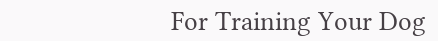For Training Your Dog